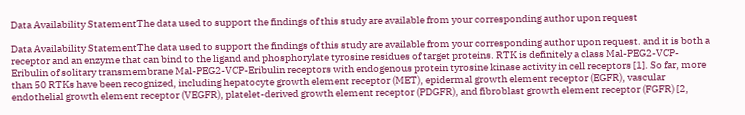Data Availability StatementThe data used to support the findings of this study are available from your corresponding author upon request

Data Availability StatementThe data used to support the findings of this study are available from your corresponding author upon request. and it is both a receptor and an enzyme that can bind to the ligand and phosphorylate tyrosine residues of target proteins. RTK is definitely a class Mal-PEG2-VCP-Eribulin of solitary transmembrane Mal-PEG2-VCP-Eribulin receptors with endogenous protein tyrosine kinase activity in cell receptors [1]. So far, more than 50 RTKs have been recognized, including hepatocyte growth element receptor (MET), epidermal growth element receptor (EGFR), vascular endothelial growth element receptor (VEGFR), platelet-derived growth element receptor (PDGFR), and fibroblast growth element receptor (FGFR) [2,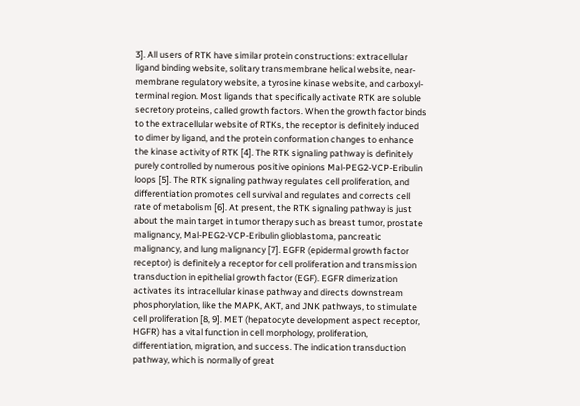3]. All users of RTK have similar protein constructions: extracellular ligand binding website, solitary transmembrane helical website, near-membrane regulatory website, a tyrosine kinase website, and carboxyl-terminal region. Most ligands that specifically activate RTK are soluble secretory proteins, called growth factors. When the growth factor binds to the extracellular website of RTKs, the receptor is definitely induced to dimer by ligand, and the protein conformation changes to enhance the kinase activity of RTK [4]. The RTK signaling pathway is definitely purely controlled by numerous positive opinions Mal-PEG2-VCP-Eribulin loops [5]. The RTK signaling pathway regulates cell proliferation, and differentiation promotes cell survival and regulates and corrects cell rate of metabolism [6]. At present, the RTK signaling pathway is just about the main target in tumor therapy such as breast tumor, prostate malignancy, Mal-PEG2-VCP-Eribulin glioblastoma, pancreatic malignancy, and lung malignancy [7]. EGFR (epidermal growth factor receptor) is definitely a receptor for cell proliferation and transmission transduction in epithelial growth factor (EGF). EGFR dimerization activates its intracellular kinase pathway and directs downstream phosphorylation, like the MAPK, AKT, and JNK pathways, to stimulate cell proliferation [8, 9]. MET (hepatocyte development aspect receptor, HGFR) has a vital function in cell morphology, proliferation, differentiation, migration, and success. The indication transduction pathway, which is normally of great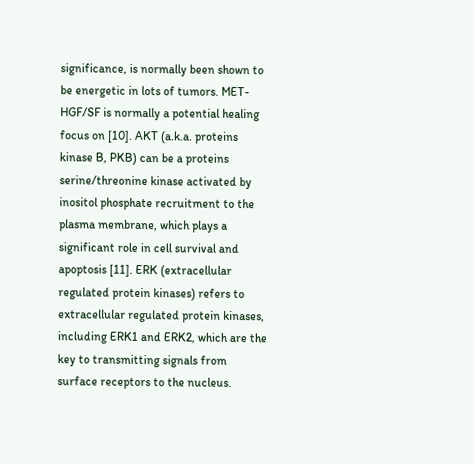significance, is normally been shown to be energetic in lots of tumors. MET-HGF/SF is normally a potential healing focus on [10]. AKT (a.k.a. proteins kinase B, PKB) can be a proteins serine/threonine kinase activated by inositol phosphate recruitment to the plasma membrane, which plays a significant role in cell survival and apoptosis [11]. ERK (extracellular regulated protein kinases) refers to extracellular regulated protein kinases, including ERK1 and ERK2, which are the key to transmitting signals from surface receptors to the nucleus.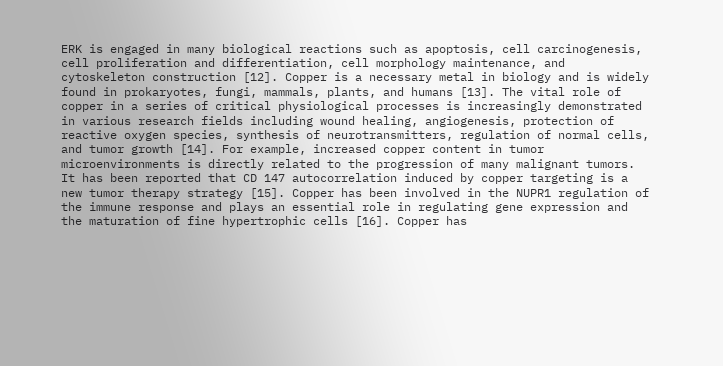ERK is engaged in many biological reactions such as apoptosis, cell carcinogenesis, cell proliferation and differentiation, cell morphology maintenance, and cytoskeleton construction [12]. Copper is a necessary metal in biology and is widely found in prokaryotes, fungi, mammals, plants, and humans [13]. The vital role of copper in a series of critical physiological processes is increasingly demonstrated in various research fields including wound healing, angiogenesis, protection of reactive oxygen species, synthesis of neurotransmitters, regulation of normal cells, and tumor growth [14]. For example, increased copper content in tumor microenvironments is directly related to the progression of many malignant tumors. It has been reported that CD 147 autocorrelation induced by copper targeting is a new tumor therapy strategy [15]. Copper has been involved in the NUPR1 regulation of the immune response and plays an essential role in regulating gene expression and the maturation of fine hypertrophic cells [16]. Copper has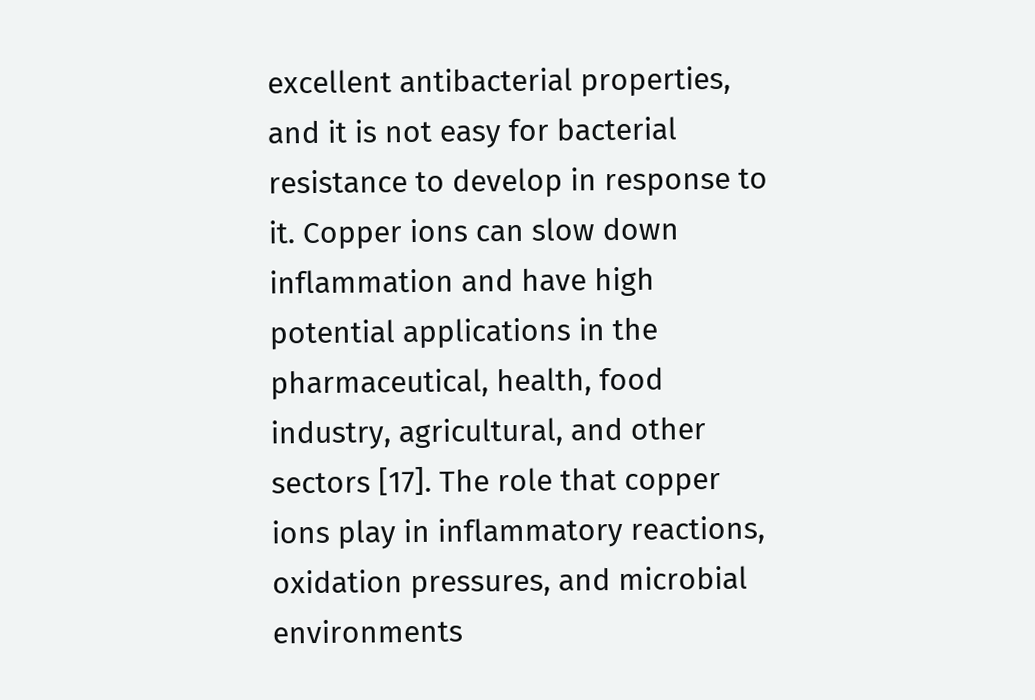excellent antibacterial properties, and it is not easy for bacterial resistance to develop in response to it. Copper ions can slow down inflammation and have high potential applications in the pharmaceutical, health, food industry, agricultural, and other sectors [17]. The role that copper ions play in inflammatory reactions, oxidation pressures, and microbial environments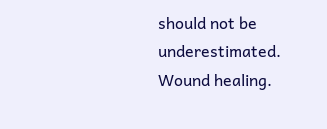should not be underestimated. Wound healing.